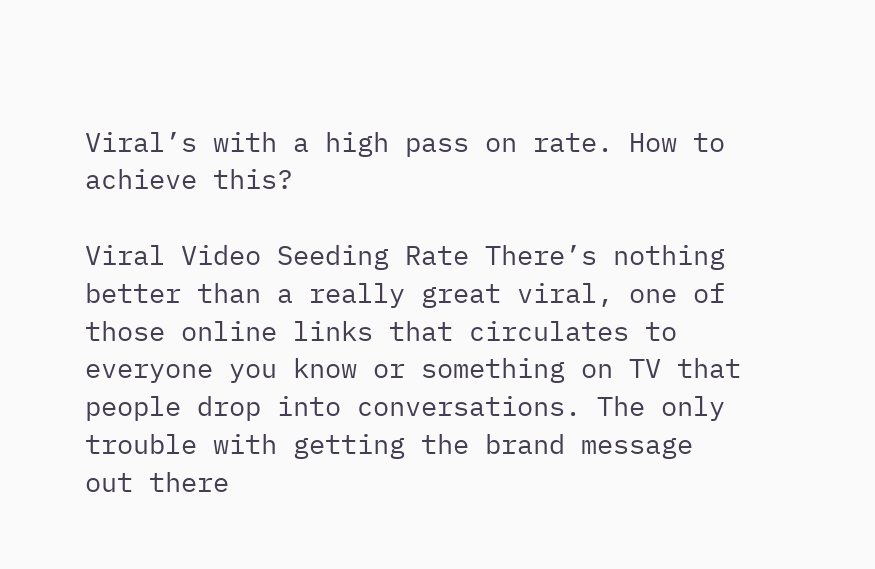Viral’s with a high pass on rate. How to achieve this?

Viral Video Seeding Rate There’s nothing better than a really great viral, one of those online links that circulates to everyone you know or something on TV that people drop into conversations. The only trouble with getting the brand message out there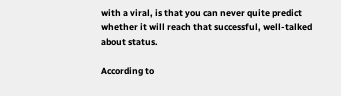with a viral, is that you can never quite predict whether it will reach that successful, well-talked about status.

According to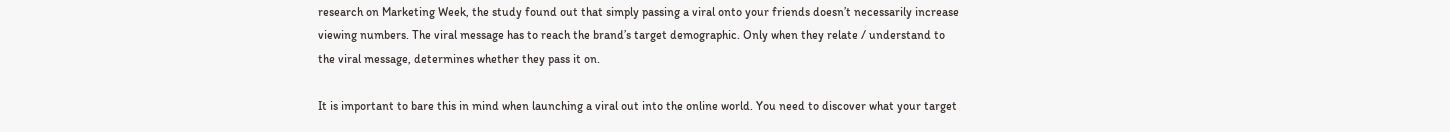research on Marketing Week, the study found out that simply passing a viral onto your friends doesn’t necessarily increase viewing numbers. The viral message has to reach the brand’s target demographic. Only when they relate / understand to the viral message, determines whether they pass it on.

It is important to bare this in mind when launching a viral out into the online world. You need to discover what your target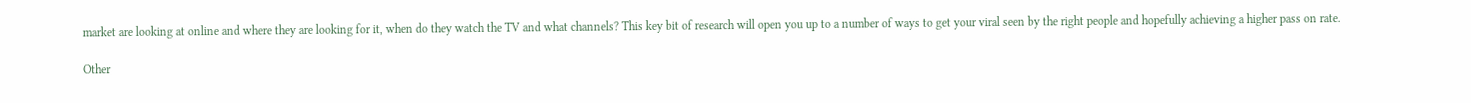market are looking at online and where they are looking for it, when do they watch the TV and what channels? This key bit of research will open you up to a number of ways to get your viral seen by the right people and hopefully achieving a higher pass on rate.

Other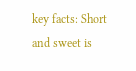key facts: Short and sweet is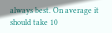always best. On average it should take 10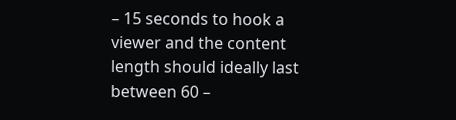– 15 seconds to hook a viewer and the content length should ideally last between 60 –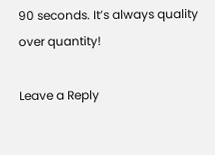90 seconds. It’s always quality over quantity!

Leave a Reply